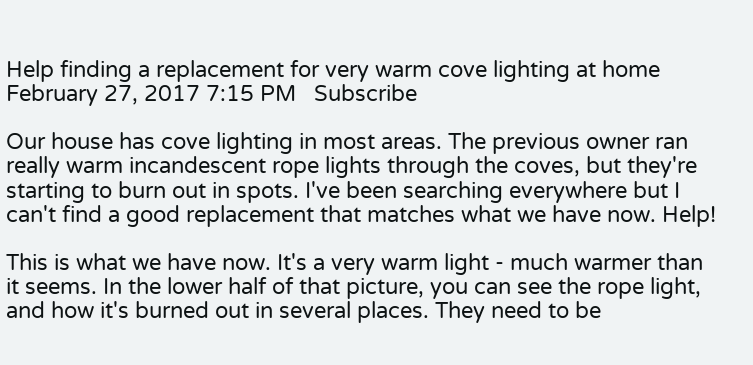Help finding a replacement for very warm cove lighting at home
February 27, 2017 7:15 PM   Subscribe

Our house has cove lighting in most areas. The previous owner ran really warm incandescent rope lights through the coves, but they're starting to burn out in spots. I've been searching everywhere but I can't find a good replacement that matches what we have now. Help!

This is what we have now. It's a very warm light - much warmer than it seems. In the lower half of that picture, you can see the rope light, and how it's burned out in several places. They need to be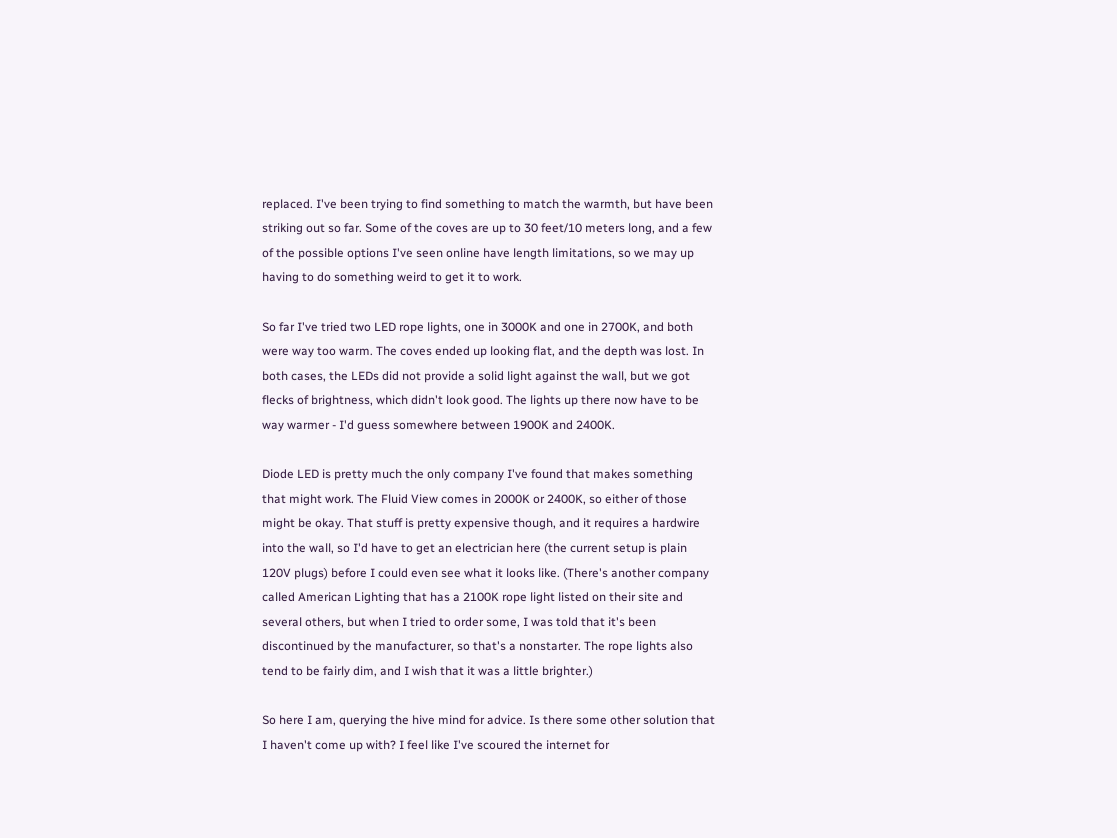replaced. I've been trying to find something to match the warmth, but have been striking out so far. Some of the coves are up to 30 feet/10 meters long, and a few of the possible options I've seen online have length limitations, so we may up having to do something weird to get it to work.

So far I've tried two LED rope lights, one in 3000K and one in 2700K, and both were way too warm. The coves ended up looking flat, and the depth was lost. In both cases, the LEDs did not provide a solid light against the wall, but we got flecks of brightness, which didn't look good. The lights up there now have to be way warmer - I'd guess somewhere between 1900K and 2400K.

Diode LED is pretty much the only company I've found that makes something that might work. The Fluid View comes in 2000K or 2400K, so either of those might be okay. That stuff is pretty expensive though, and it requires a hardwire into the wall, so I'd have to get an electrician here (the current setup is plain 120V plugs) before I could even see what it looks like. (There's another company called American Lighting that has a 2100K rope light listed on their site and several others, but when I tried to order some, I was told that it's been discontinued by the manufacturer, so that's a nonstarter. The rope lights also tend to be fairly dim, and I wish that it was a little brighter.)

So here I am, querying the hive mind for advice. Is there some other solution that I haven't come up with? I feel like I've scoured the internet for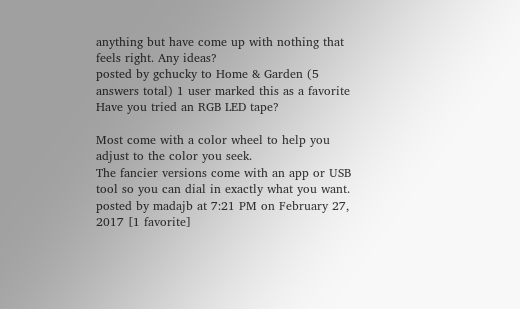anything but have come up with nothing that feels right. Any ideas?
posted by gchucky to Home & Garden (5 answers total) 1 user marked this as a favorite
Have you tried an RGB LED tape?

Most come with a color wheel to help you adjust to the color you seek.
The fancier versions come with an app or USB tool so you can dial in exactly what you want.
posted by madajb at 7:21 PM on February 27, 2017 [1 favorite]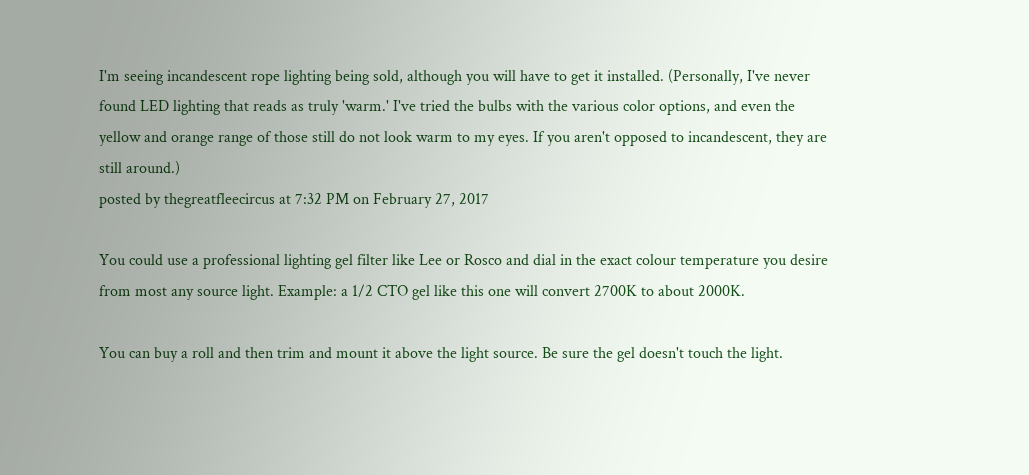I'm seeing incandescent rope lighting being sold, although you will have to get it installed. (Personally, I've never found LED lighting that reads as truly 'warm.' I've tried the bulbs with the various color options, and even the yellow and orange range of those still do not look warm to my eyes. If you aren't opposed to incandescent, they are still around.)
posted by thegreatfleecircus at 7:32 PM on February 27, 2017

You could use a professional lighting gel filter like Lee or Rosco and dial in the exact colour temperature you desire from most any source light. Example: a 1/2 CTO gel like this one will convert 2700K to about 2000K.

You can buy a roll and then trim and mount it above the light source. Be sure the gel doesn't touch the light.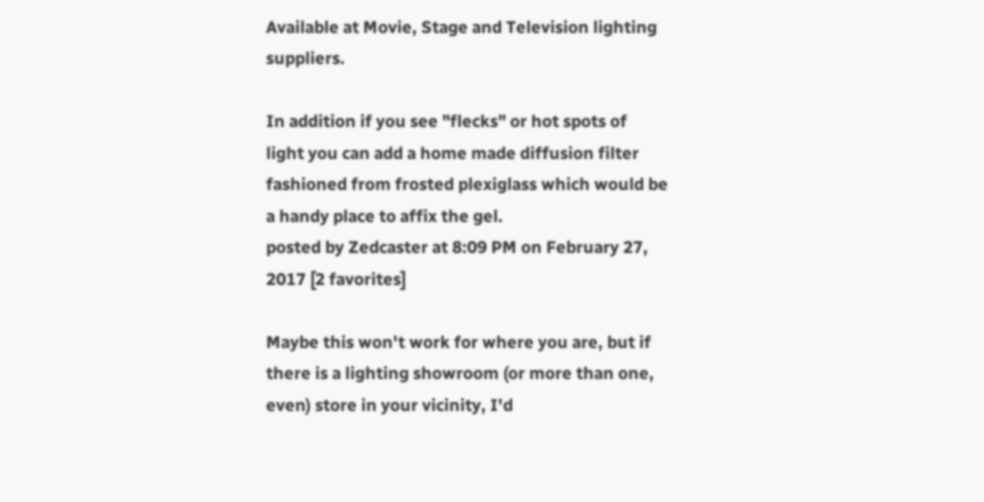Available at Movie, Stage and Television lighting suppliers.

In addition if you see "flecks" or hot spots of light you can add a home made diffusion filter fashioned from frosted plexiglass which would be a handy place to affix the gel.
posted by Zedcaster at 8:09 PM on February 27, 2017 [2 favorites]

Maybe this won't work for where you are, but if there is a lighting showroom (or more than one, even) store in your vicinity, I'd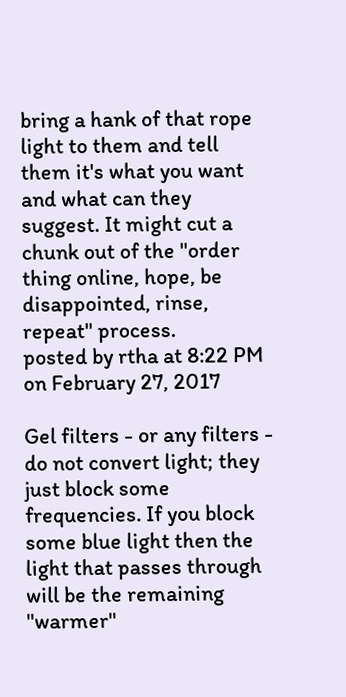bring a hank of that rope light to them and tell them it's what you want and what can they suggest. It might cut a chunk out of the "order thing online, hope, be disappointed, rinse, repeat" process.
posted by rtha at 8:22 PM on February 27, 2017

Gel filters - or any filters - do not convert light; they just block some frequencies. If you block some blue light then the light that passes through will be the remaining "warmer"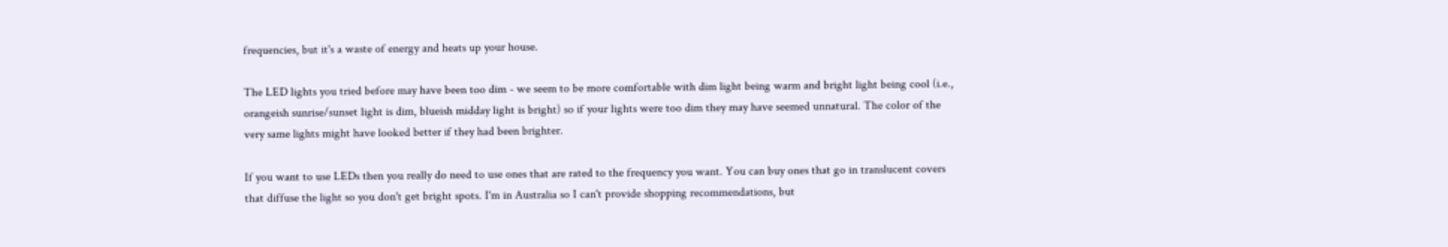frequencies, but it's a waste of energy and heats up your house.

The LED lights you tried before may have been too dim - we seem to be more comfortable with dim light being warm and bright light being cool (i.e., orangeish sunrise/sunset light is dim, blueish midday light is bright) so if your lights were too dim they may have seemed unnatural. The color of the very same lights might have looked better if they had been brighter.

If you want to use LEDs then you really do need to use ones that are rated to the frequency you want. You can buy ones that go in translucent covers that diffuse the light so you don't get bright spots. I'm in Australia so I can't provide shopping recommendations, but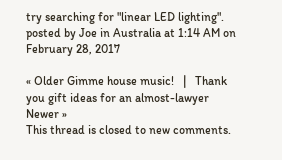try searching for "linear LED lighting".
posted by Joe in Australia at 1:14 AM on February 28, 2017

« Older Gimme house music!   |   Thank you gift ideas for an almost-lawyer Newer »
This thread is closed to new comments.